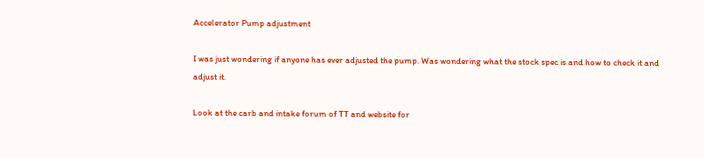Accelerator Pump adjustment

I was just wondering if anyone has ever adjusted the pump. Was wondering what the stock spec is and how to check it and adjust it.

Look at the carb and intake forum of TT and website for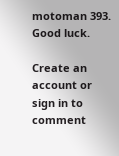motoman 393. Good luck.

Create an account or sign in to comment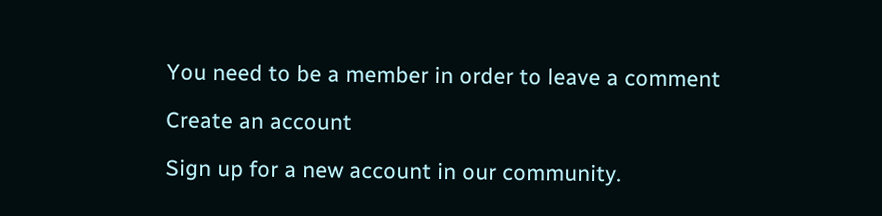You need to be a member in order to leave a comment

Create an account

Sign up for a new account in our community.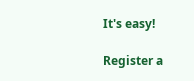It's easy!

Register a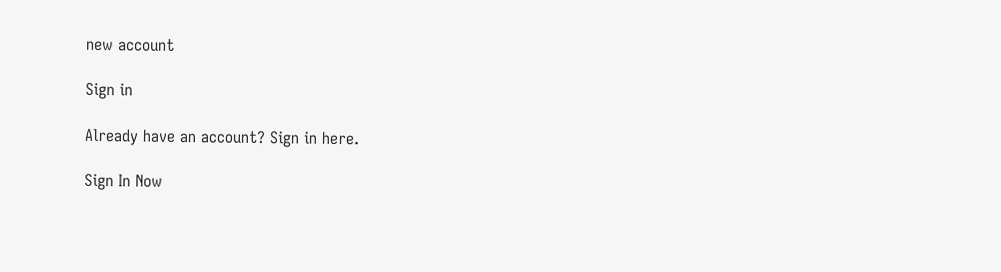new account

Sign in

Already have an account? Sign in here.

Sign In Now